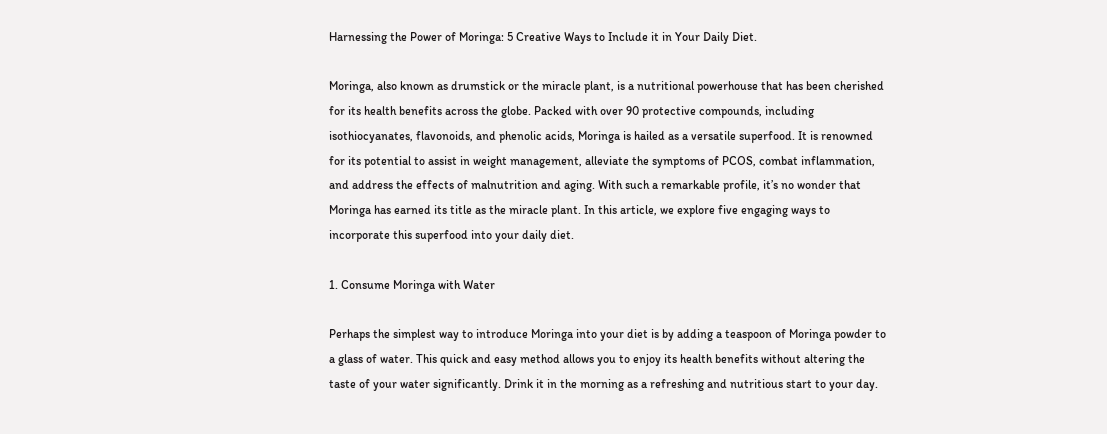Harnessing the Power of Moringa: 5 Creative Ways to Include it in Your Daily Diet.

Moringa, also known as drumstick or the miracle plant, is a nutritional powerhouse that has been cherished for its health benefits across the globe. Packed with over 90 protective compounds, including isothiocyanates, flavonoids, and phenolic acids, Moringa is hailed as a versatile superfood. It is renowned for its potential to assist in weight management, alleviate the symptoms of PCOS, combat inflammation, and address the effects of malnutrition and aging. With such a remarkable profile, it’s no wonder that Moringa has earned its title as the miracle plant. In this article, we explore five engaging ways to incorporate this superfood into your daily diet.

1. Consume Moringa with Water

Perhaps the simplest way to introduce Moringa into your diet is by adding a teaspoon of Moringa powder to a glass of water. This quick and easy method allows you to enjoy its health benefits without altering the taste of your water significantly. Drink it in the morning as a refreshing and nutritious start to your day.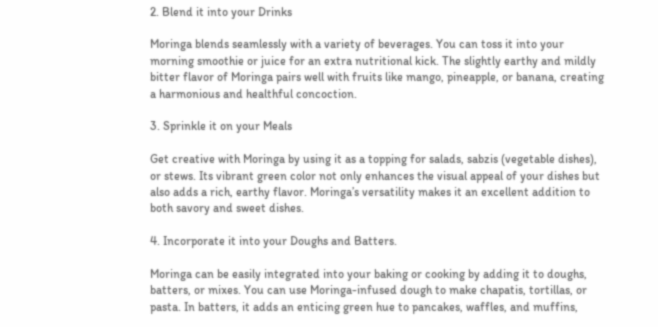2. Blend it into your Drinks

Moringa blends seamlessly with a variety of beverages. You can toss it into your morning smoothie or juice for an extra nutritional kick. The slightly earthy and mildly bitter flavor of Moringa pairs well with fruits like mango, pineapple, or banana, creating a harmonious and healthful concoction.

3. Sprinkle it on your Meals

Get creative with Moringa by using it as a topping for salads, sabzis (vegetable dishes), or stews. Its vibrant green color not only enhances the visual appeal of your dishes but also adds a rich, earthy flavor. Moringa’s versatility makes it an excellent addition to both savory and sweet dishes.

4. Incorporate it into your Doughs and Batters.

Moringa can be easily integrated into your baking or cooking by adding it to doughs, batters, or mixes. You can use Moringa-infused dough to make chapatis, tortillas, or pasta. In batters, it adds an enticing green hue to pancakes, waffles, and muffins,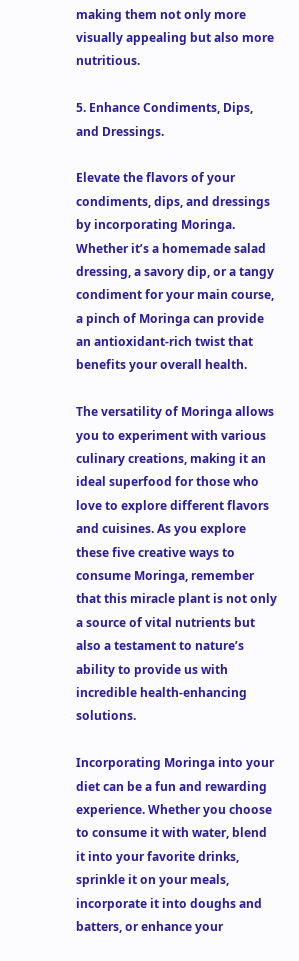making them not only more visually appealing but also more nutritious.

5. Enhance Condiments, Dips, and Dressings.

Elevate the flavors of your condiments, dips, and dressings by incorporating Moringa. Whether it’s a homemade salad dressing, a savory dip, or a tangy condiment for your main course, a pinch of Moringa can provide an antioxidant-rich twist that benefits your overall health.

The versatility of Moringa allows you to experiment with various culinary creations, making it an ideal superfood for those who love to explore different flavors and cuisines. As you explore these five creative ways to consume Moringa, remember that this miracle plant is not only a source of vital nutrients but also a testament to nature’s ability to provide us with incredible health-enhancing solutions.

Incorporating Moringa into your diet can be a fun and rewarding experience. Whether you choose to consume it with water, blend it into your favorite drinks, sprinkle it on your meals, incorporate it into doughs and batters, or enhance your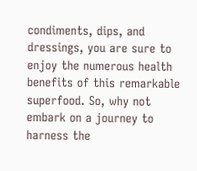condiments, dips, and dressings, you are sure to enjoy the numerous health benefits of this remarkable superfood. So, why not embark on a journey to harness the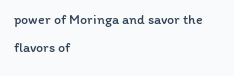power of Moringa and savor the flavors of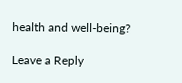health and well-being?

Leave a Reply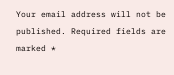Your email address will not be published. Required fields are marked *